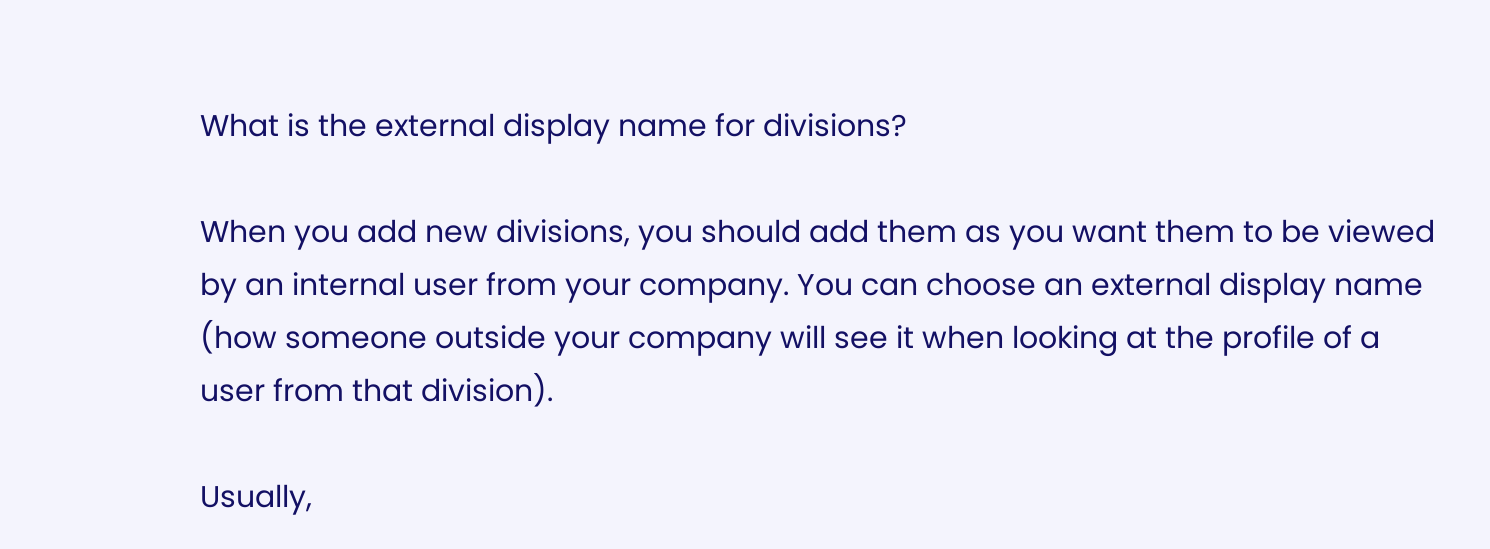What is the external display name for divisions?

When you add new divisions, you should add them as you want them to be viewed by an internal user from your company. You can choose an external display name (how someone outside your company will see it when looking at the profile of a user from that division).

Usually,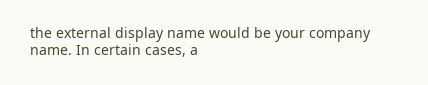the external display name would be your company name. In certain cases, a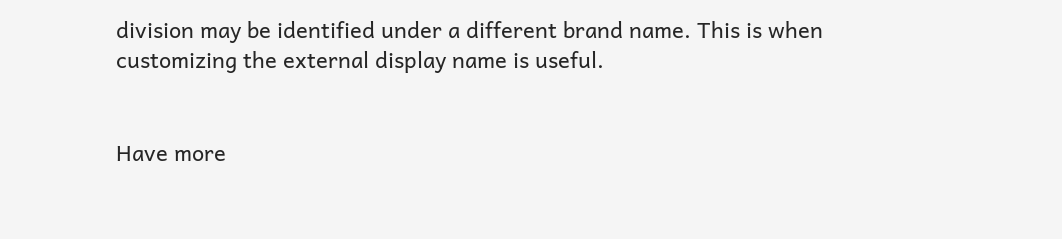division may be identified under a different brand name. This is when customizing the external display name is useful.


Have more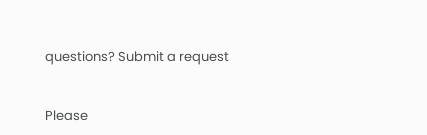questions? Submit a request


Please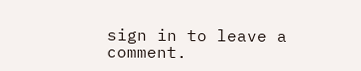sign in to leave a comment.